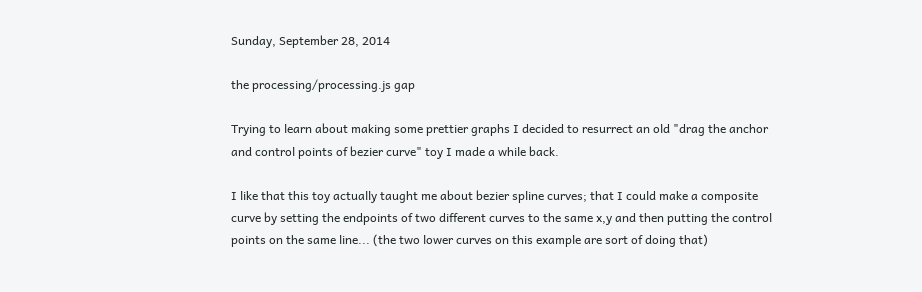Sunday, September 28, 2014

the processing/processing.js gap

Trying to learn about making some prettier graphs I decided to resurrect an old "drag the anchor and control points of bezier curve" toy I made a while back.

I like that this toy actually taught me about bezier spline curves; that I could make a composite curve by setting the endpoints of two different curves to the same x,y and then putting the control points on the same line... (the two lower curves on this example are sort of doing that)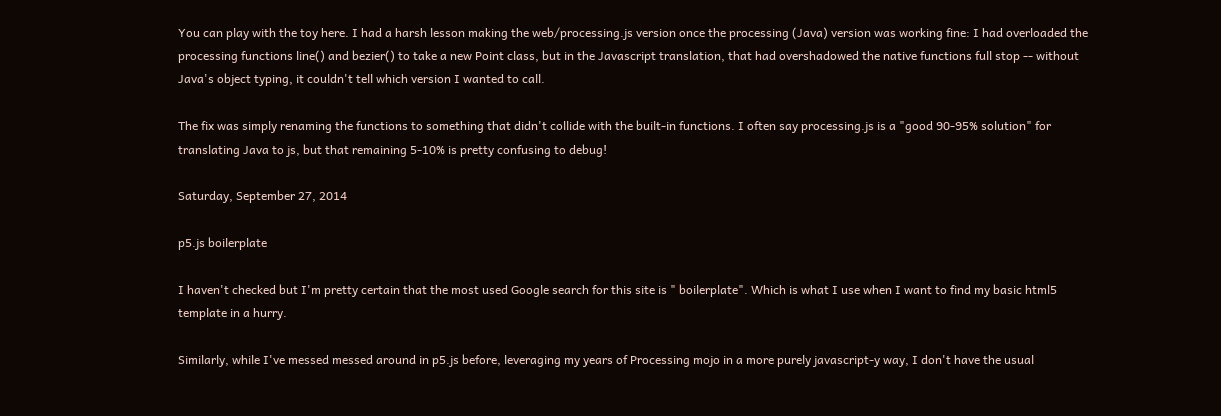You can play with the toy here. I had a harsh lesson making the web/processing.js version once the processing (Java) version was working fine: I had overloaded the processing functions line() and bezier() to take a new Point class, but in the Javascript translation, that had overshadowed the native functions full stop -- without Java's object typing, it couldn't tell which version I wanted to call.

The fix was simply renaming the functions to something that didn't collide with the built-in functions. I often say processing.js is a "good 90-95% solution" for translating Java to js, but that remaining 5-10% is pretty confusing to debug!

Saturday, September 27, 2014

p5.js boilerplate

I haven't checked but I'm pretty certain that the most used Google search for this site is " boilerplate". Which is what I use when I want to find my basic html5 template in a hurry.

Similarly, while I've messed messed around in p5.js before, leveraging my years of Processing mojo in a more purely javascript-y way, I don't have the usual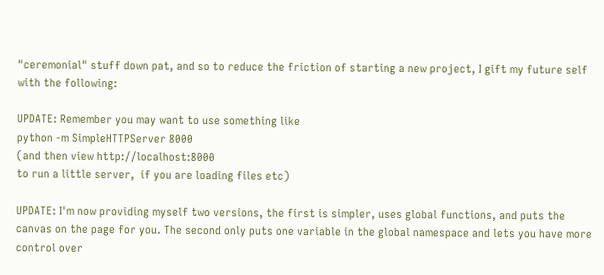"ceremonial" stuff down pat, and so to reduce the friction of starting a new project, I gift my future self with the following:

UPDATE: Remember you may want to use something like
python -m SimpleHTTPServer 8000
(and then view http://localhost:8000
to run a little server,  if you are loading files etc)

UPDATE: I'm now providing myself two versions, the first is simpler, uses global functions, and puts the canvas on the page for you. The second only puts one variable in the global namespace and lets you have more control over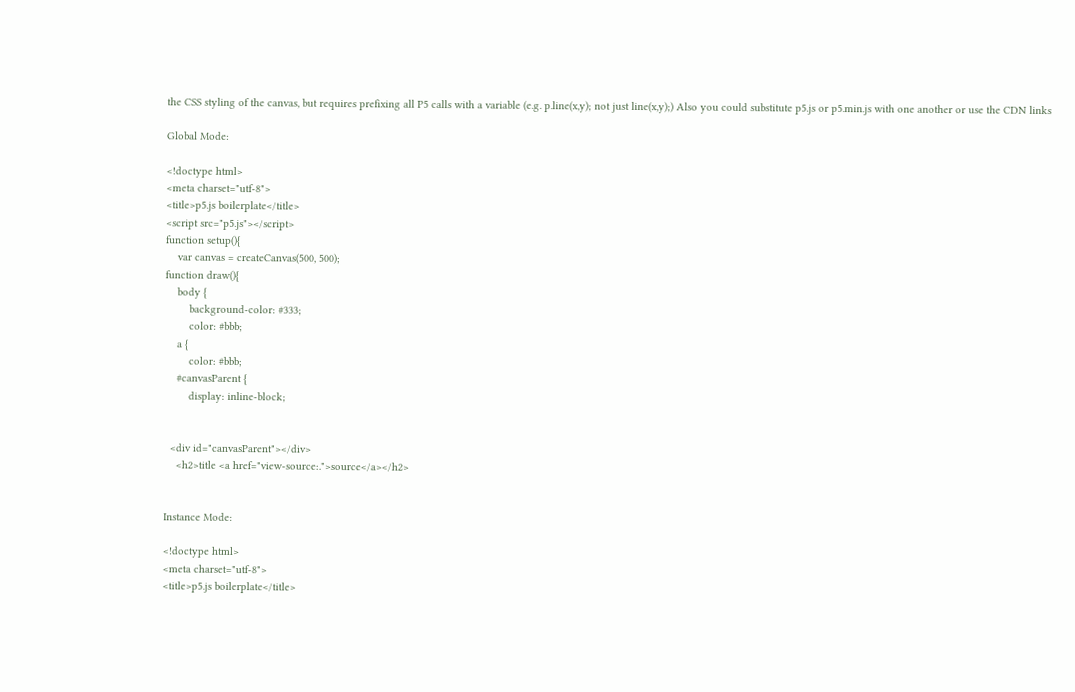the CSS styling of the canvas, but requires prefixing all P5 calls with a variable (e.g. p.line(x,y); not just line(x,y);) Also you could substitute p5.js or p5.min.js with one another or use the CDN links

Global Mode:

<!doctype html>
<meta charset="utf-8">
<title>p5.js boilerplate</title>
<script src="p5.js"></script>
function setup(){
    var canvas = createCanvas(500, 500);
function draw(){
    body {
        background-color: #333;
        color: #bbb;
    a {
        color: #bbb;
    #canvasParent {
        display: inline-block;


  <div id="canvasParent"></div>
    <h2>title <a href="view-source:.">source</a></h2>


Instance Mode:

<!doctype html>
<meta charset="utf-8">
<title>p5.js boilerplate</title>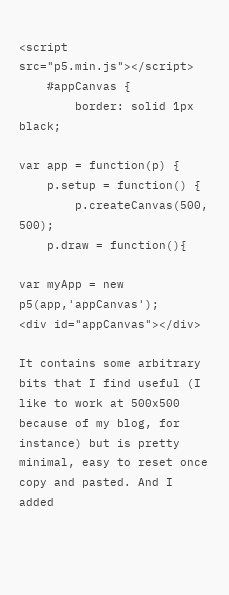<script src="p5.min.js"></script>
    #appCanvas {
        border: solid 1px black;

var app = function(p) {
    p.setup = function() {
        p.createCanvas(500, 500);
    p.draw = function(){

var myApp = new p5(app,'appCanvas');
<div id="appCanvas"></div>

It contains some arbitrary bits that I find useful (I like to work at 500x500 because of my blog, for instance) but is pretty minimal, easy to reset once copy and pasted. And I added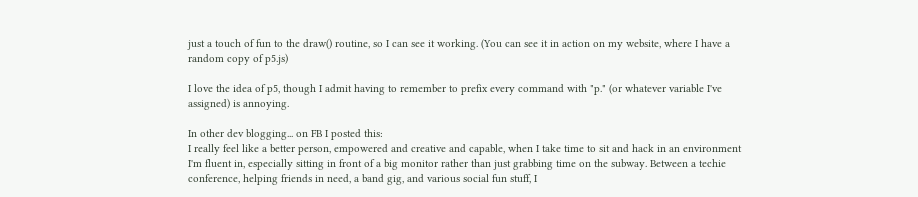just a touch of fun to the draw() routine, so I can see it working. (You can see it in action on my website, where I have a random copy of p5.js)

I love the idea of p5, though I admit having to remember to prefix every command with "p." (or whatever variable I've assigned) is annoying.

In other dev blogging... on FB I posted this:
I really feel like a better person, empowered and creative and capable, when I take time to sit and hack in an environment I'm fluent in, especially sitting in front of a big monitor rather than just grabbing time on the subway. Between a techie conference, helping friends in need, a band gig, and various social fun stuff, I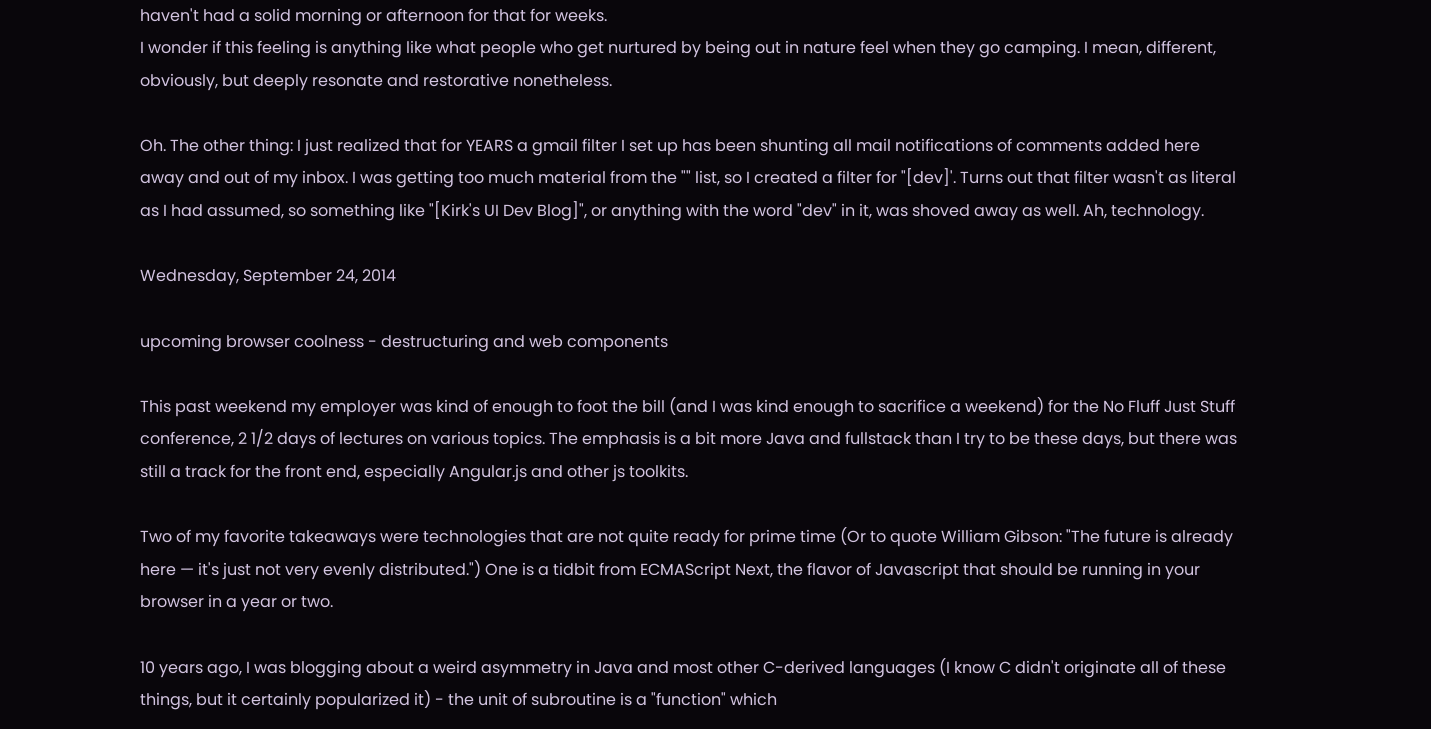haven't had a solid morning or afternoon for that for weeks.
I wonder if this feeling is anything like what people who get nurtured by being out in nature feel when they go camping. I mean, different, obviously, but deeply resonate and restorative nonetheless.

Oh. The other thing: I just realized that for YEARS a gmail filter I set up has been shunting all mail notifications of comments added here away and out of my inbox. I was getting too much material from the "" list, so I created a filter for "[dev]'. Turns out that filter wasn't as literal as I had assumed, so something like "[Kirk's UI Dev Blog]", or anything with the word "dev" in it, was shoved away as well. Ah, technology.

Wednesday, September 24, 2014

upcoming browser coolness - destructuring and web components

This past weekend my employer was kind of enough to foot the bill (and I was kind enough to sacrifice a weekend) for the No Fluff Just Stuff conference, 2 1/2 days of lectures on various topics. The emphasis is a bit more Java and fullstack than I try to be these days, but there was still a track for the front end, especially Angular.js and other js toolkits.

Two of my favorite takeaways were technologies that are not quite ready for prime time (Or to quote William Gibson: "The future is already here — it's just not very evenly distributed.") One is a tidbit from ECMAScript Next, the flavor of Javascript that should be running in your browser in a year or two.

10 years ago, I was blogging about a weird asymmetry in Java and most other C-derived languages (I know C didn't originate all of these things, but it certainly popularized it) - the unit of subroutine is a "function" which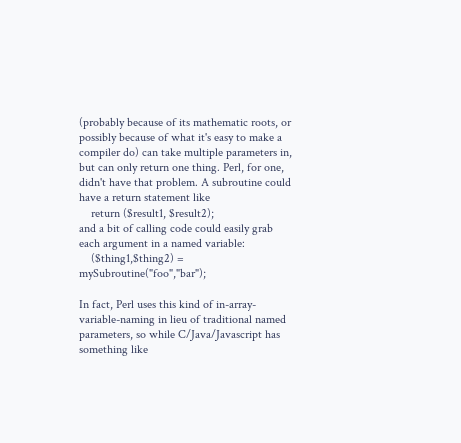(probably because of its mathematic roots, or possibly because of what it's easy to make a compiler do) can take multiple parameters in, but can only return one thing. Perl, for one, didn't have that problem. A subroutine could have a return statement like
    return ($result1, $result2);
and a bit of calling code could easily grab each argument in a named variable:
    ($thing1,$thing2) = mySubroutine("foo","bar");

In fact, Perl uses this kind of in-array-variable-naming in lieu of traditional named parameters, so while C/Java/Javascript has something like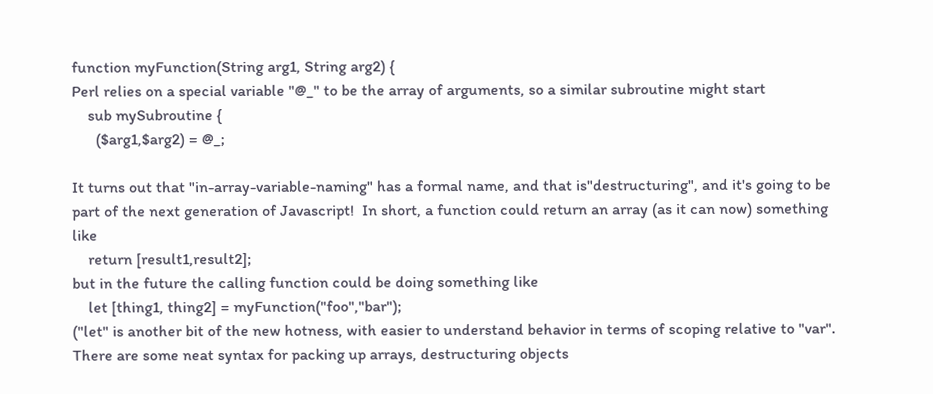function myFunction(String arg1, String arg2) {
Perl relies on a special variable "@_" to be the array of arguments, so a similar subroutine might start
    sub mySubroutine {
      ($arg1,$arg2) = @_;

It turns out that "in-array-variable-naming" has a formal name, and that is"destructuring", and it's going to be part of the next generation of Javascript!  In short, a function could return an array (as it can now) something like
    return [result1,result2];
but in the future the calling function could be doing something like
    let [thing1, thing2] = myFunction("foo","bar");
("let" is another bit of the new hotness, with easier to understand behavior in terms of scoping relative to "var". There are some neat syntax for packing up arrays, destructuring objects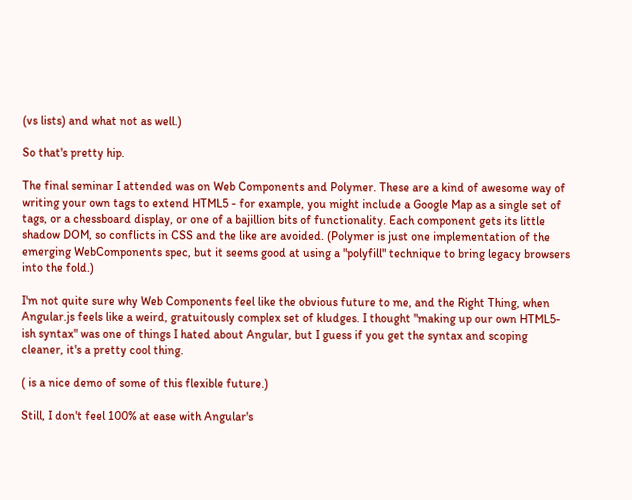(vs lists) and what not as well.)

So that's pretty hip.

The final seminar I attended was on Web Components and Polymer. These are a kind of awesome way of writing your own tags to extend HTML5 - for example, you might include a Google Map as a single set of tags, or a chessboard display, or one of a bajillion bits of functionality. Each component gets its little shadow DOM, so conflicts in CSS and the like are avoided. (Polymer is just one implementation of the emerging WebComponents spec, but it seems good at using a "polyfill" technique to bring legacy browsers into the fold.)

I'm not quite sure why Web Components feel like the obvious future to me, and the Right Thing, when Angular.js feels like a weird, gratuitously complex set of kludges. I thought "making up our own HTML5-ish syntax" was one of things I hated about Angular, but I guess if you get the syntax and scoping cleaner, it's a pretty cool thing.

( is a nice demo of some of this flexible future.)

Still, I don't feel 100% at ease with Angular's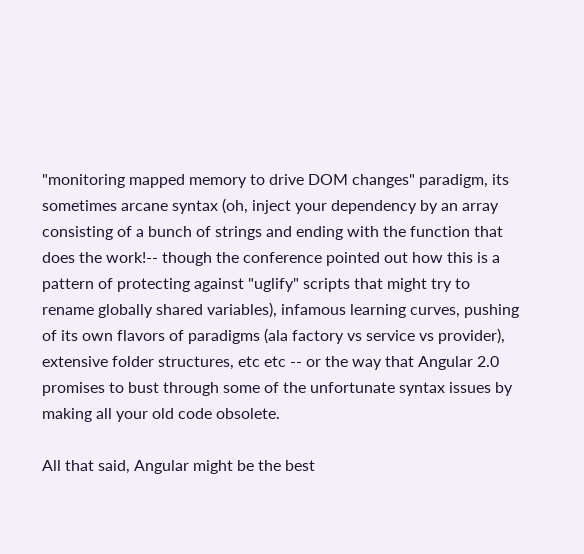"monitoring mapped memory to drive DOM changes" paradigm, its sometimes arcane syntax (oh, inject your dependency by an array consisting of a bunch of strings and ending with the function that does the work!-- though the conference pointed out how this is a pattern of protecting against "uglify" scripts that might try to rename globally shared variables), infamous learning curves, pushing of its own flavors of paradigms (ala factory vs service vs provider), extensive folder structures, etc etc -- or the way that Angular 2.0 promises to bust through some of the unfortunate syntax issues by making all your old code obsolete.

All that said, Angular might be the best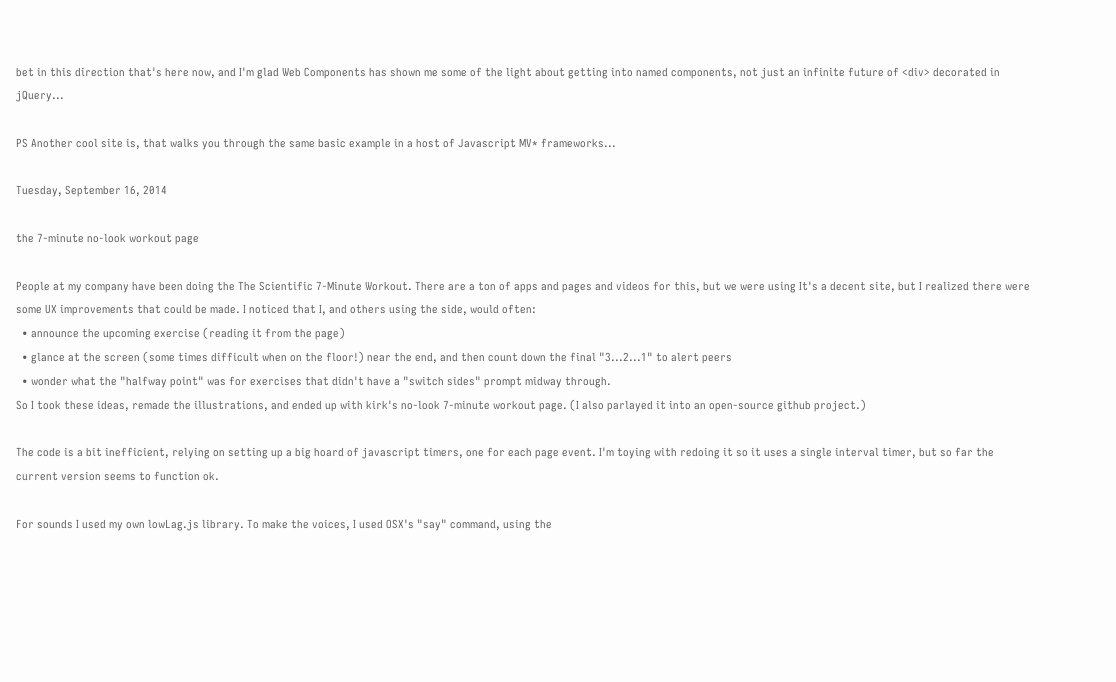bet in this direction that's here now, and I'm glad Web Components has shown me some of the light about getting into named components, not just an infinite future of <div> decorated in jQuery...

PS Another cool site is, that walks you through the same basic example in a host of Javascript MV* frameworks...

Tuesday, September 16, 2014

the 7-minute no-look workout page

People at my company have been doing the The Scientific 7-Minute Workout. There are a ton of apps and pages and videos for this, but we were using It's a decent site, but I realized there were some UX improvements that could be made. I noticed that I, and others using the side, would often:
  • announce the upcoming exercise (reading it from the page)
  • glance at the screen (some times difficult when on the floor!) near the end, and then count down the final "3...2...1" to alert peers
  • wonder what the "halfway point" was for exercises that didn't have a "switch sides" prompt midway through.
So I took these ideas, remade the illustrations, and ended up with kirk's no-look 7-minute workout page. (I also parlayed it into an open-source github project.)

The code is a bit inefficient, relying on setting up a big hoard of javascript timers, one for each page event. I'm toying with redoing it so it uses a single interval timer, but so far the current version seems to function ok.

For sounds I used my own lowLag.js library. To make the voices, I used OSX's "say" command, using the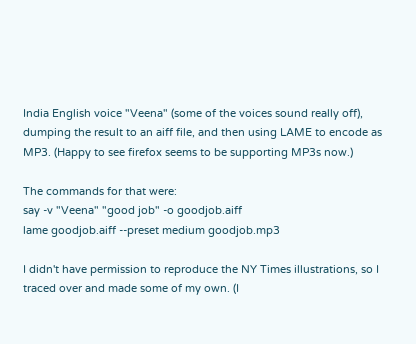India English voice "Veena" (some of the voices sound really off), dumping the result to an aiff file, and then using LAME to encode as MP3. (Happy to see firefox seems to be supporting MP3s now.)

The commands for that were:
say -v "Veena" "good job" -o goodjob.aiff
lame goodjob.aiff --preset medium goodjob.mp3

I didn't have permission to reproduce the NY Times illustrations, so I traced over and made some of my own. (I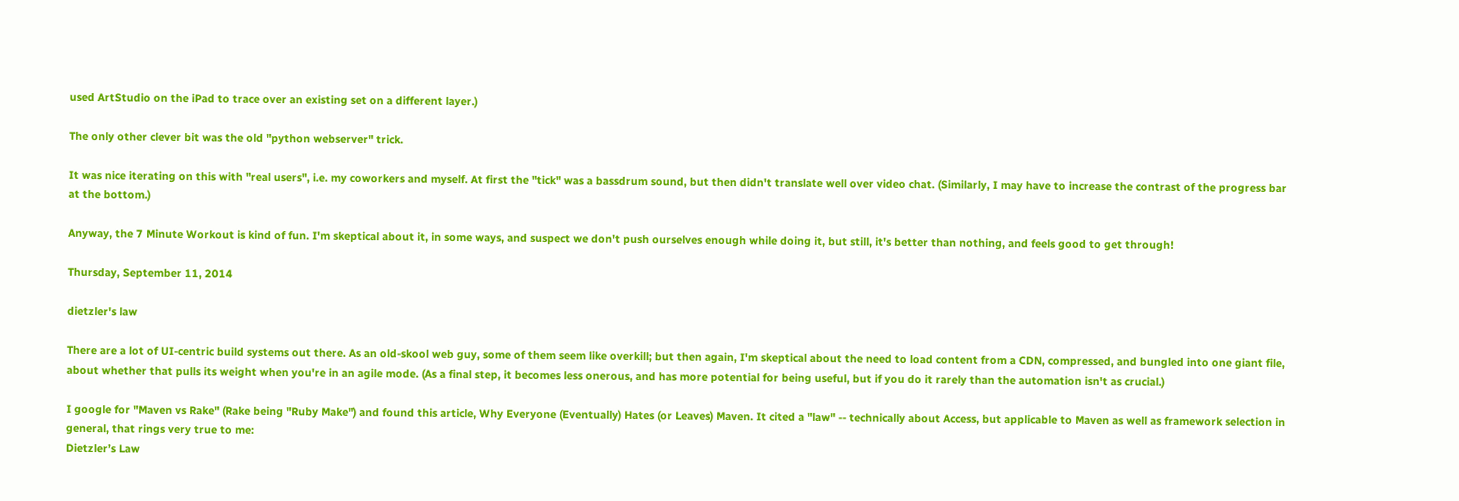used ArtStudio on the iPad to trace over an existing set on a different layer.)

The only other clever bit was the old "python webserver" trick.

It was nice iterating on this with "real users", i.e. my coworkers and myself. At first the "tick" was a bassdrum sound, but then didn't translate well over video chat. (Similarly, I may have to increase the contrast of the progress bar at the bottom.)

Anyway, the 7 Minute Workout is kind of fun. I'm skeptical about it, in some ways, and suspect we don't push ourselves enough while doing it, but still, it's better than nothing, and feels good to get through!

Thursday, September 11, 2014

dietzler's law

There are a lot of UI-centric build systems out there. As an old-skool web guy, some of them seem like overkill; but then again, I'm skeptical about the need to load content from a CDN, compressed, and bungled into one giant file, about whether that pulls its weight when you're in an agile mode. (As a final step, it becomes less onerous, and has more potential for being useful, but if you do it rarely than the automation isn't as crucial.)

I google for "Maven vs Rake" (Rake being "Ruby Make") and found this article, Why Everyone (Eventually) Hates (or Leaves) Maven. It cited a "law" -- technically about Access, but applicable to Maven as well as framework selection in general, that rings very true to me:
Dietzler’s Law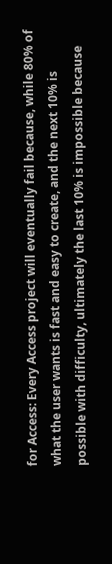for Access: Every Access project will eventually fail because, while 80% of what the user wants is fast and easy to create, and the next 10% is possible with difficulty, ultimately the last 10% is impossible because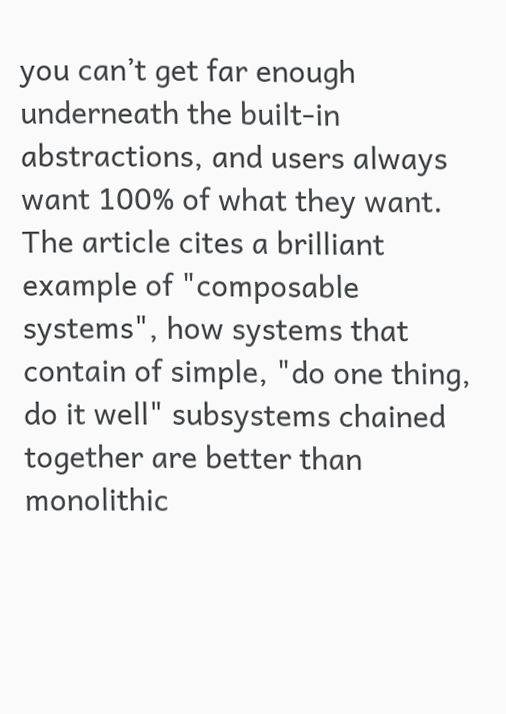you can’t get far enough underneath the built-in abstractions, and users always want 100% of what they want.
The article cites a brilliant example of "composable systems", how systems that contain of simple, "do one thing, do it well" subsystems chained together are better than monolithic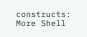constructs: More Shell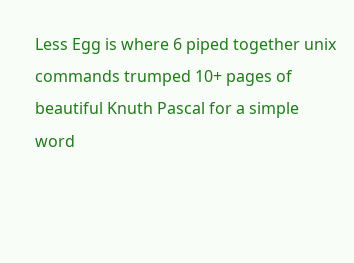Less Egg is where 6 piped together unix commands trumped 10+ pages of beautiful Knuth Pascal for a simple word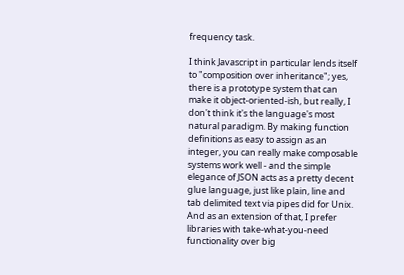frequency task.

I think Javascript in particular lends itself to "composition over inheritance"; yes, there is a prototype system that can make it object-oriented-ish, but really, I don't think it's the language's most natural paradigm. By making function definitions as easy to assign as an integer, you can really make composable systems work well - and the simple elegance of JSON acts as a pretty decent glue language, just like plain, line and tab delimited text via pipes did for Unix. And as an extension of that, I prefer libraries with take-what-you-need functionality over big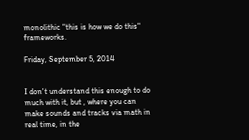monolithic "this is how we do this" frameworks.

Friday, September 5, 2014


I don't understand this enough to do much with it, but , where you can make sounds and tracks via math in real time, in the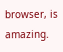browser, is amazing.